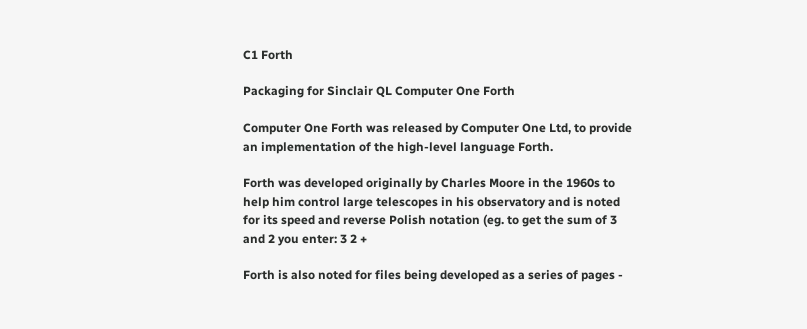C1 Forth

Packaging for Sinclair QL Computer One Forth

Computer One Forth was released by Computer One Ltd, to provide an implementation of the high-level language Forth.

Forth was developed originally by Charles Moore in the 1960s to help him control large telescopes in his observatory and is noted for its speed and reverse Polish notation (eg. to get the sum of 3 and 2 you enter: 3 2 +

Forth is also noted for files being developed as a series of pages -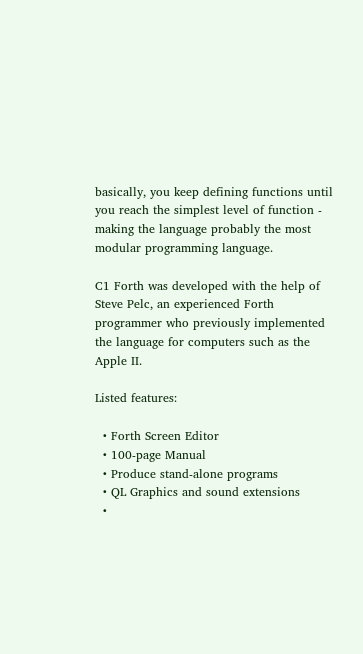basically, you keep defining functions until you reach the simplest level of function - making the language probably the most modular programming language.

C1 Forth was developed with the help of Steve Pelc, an experienced Forth programmer who previously implemented the language for computers such as the Apple II.

Listed features:

  • Forth Screen Editor
  • 100-page Manual
  • Produce stand-alone programs
  • QL Graphics and sound extensions
  •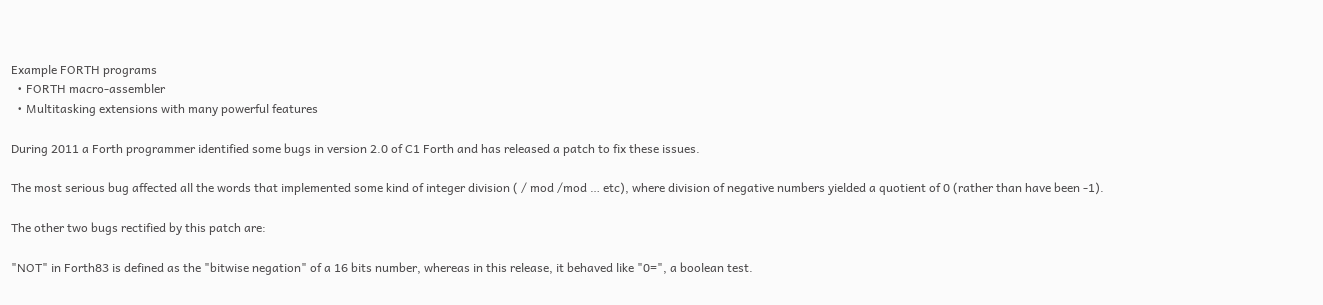Example FORTH programs
  • FORTH macro-assembler
  • Multitasking extensions with many powerful features

During 2011 a Forth programmer identified some bugs in version 2.0 of C1 Forth and has released a patch to fix these issues.

The most serious bug affected all the words that implemented some kind of integer division ( / mod /mod … etc), where division of negative numbers yielded a quotient of 0 (rather than have been -1).

The other two bugs rectified by this patch are:

"NOT" in Forth83 is defined as the "bitwise negation" of a 16 bits number, whereas in this release, it behaved like "0=", a boolean test.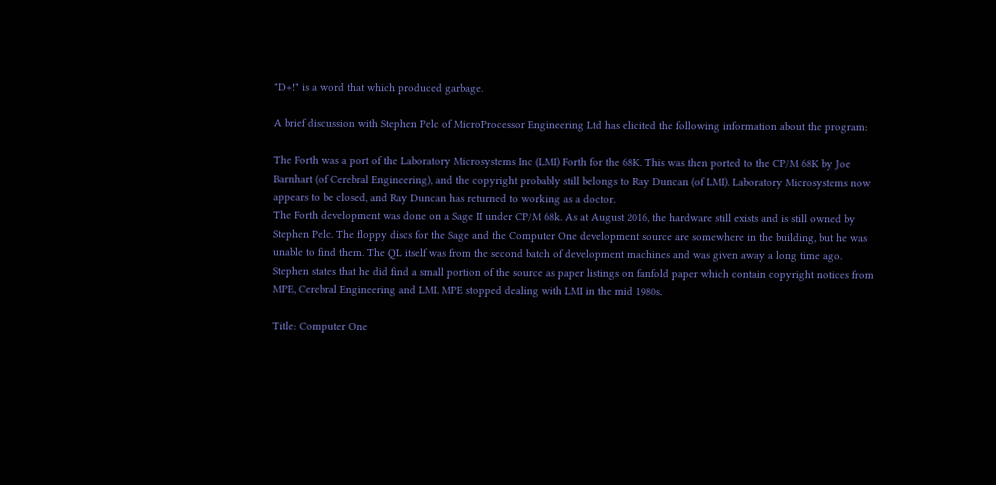"D+!" is a word that which produced garbage.

A brief discussion with Stephen Pelc of MicroProcessor Engineering Ltd has elicited the following information about the program:

The Forth was a port of the Laboratory Microsystems Inc (LMI) Forth for the 68K. This was then ported to the CP/M 68K by Joe Barnhart (of Cerebral Engineering), and the copyright probably still belongs to Ray Duncan (of LMI). Laboratory Microsystems now appears to be closed, and Ray Duncan has returned to working as a doctor.
The Forth development was done on a Sage II under CP/M 68k. As at August 2016, the hardware still exists and is still owned by Stephen Pelc. The floppy discs for the Sage and the Computer One development source are somewhere in the building, but he was unable to find them. The QL itself was from the second batch of development machines and was given away a long time ago.
Stephen states that he did find a small portion of the source as paper listings on fanfold paper which contain copyright notices from MPE, Cerebral Engineering and LMI. MPE stopped dealing with LMI in the mid 1980s.

Title: Computer One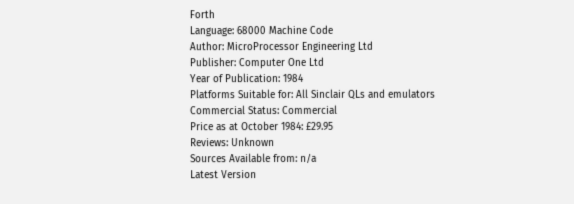Forth
Language: 68000 Machine Code
Author: MicroProcessor Engineering Ltd
Publisher: Computer One Ltd
Year of Publication: 1984
Platforms Suitable for: All Sinclair QLs and emulators
Commercial Status: Commercial
Price as at October 1984: £29.95
Reviews: Unknown
Sources Available from: n/a
Latest Version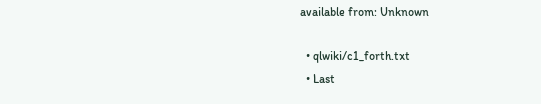available from: Unknown

  • qlwiki/c1_forth.txt
  • Last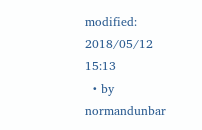modified: 2018/05/12 15:13
  • by normandunbar